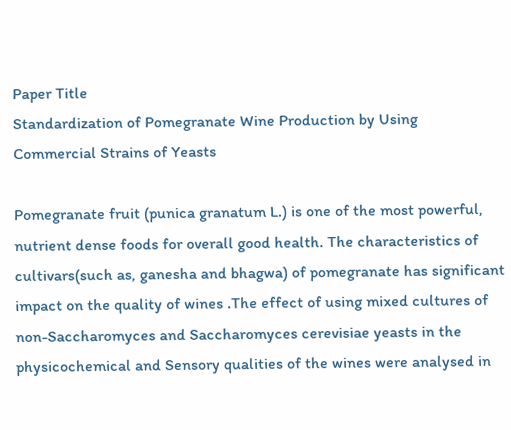Paper Title
Standardization of Pomegranate Wine Production by Using Commercial Strains of Yeasts

Pomegranate fruit (punica granatum L.) is one of the most powerful, nutrient dense foods for overall good health. The characteristics of cultivars(such as, ganesha and bhagwa) of pomegranate has significant impact on the quality of wines .The effect of using mixed cultures of non-Saccharomyces and Saccharomyces cerevisiae yeasts in the physicochemical and Sensory qualities of the wines were analysed in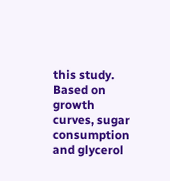this study. Based on growth curves, sugar consumption and glycerol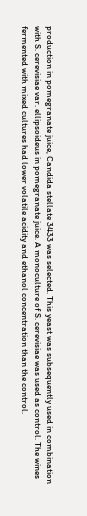production in pomegranate juice, Candida stellate 3433 was selected. This yeast was subsequently used in combination with S. cerevisiae var. ellipsoideus in pomegranate juice. A monoculture of S. cerevisiae was used as control. The wines fermented with mixed cultures had lower volatile acidity and ethanol concentration than the control.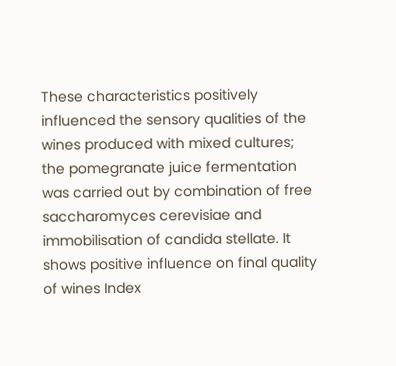These characteristics positively influenced the sensory qualities of the wines produced with mixed cultures; the pomegranate juice fermentation was carried out by combination of free saccharomyces cerevisiae and immobilisation of candida stellate. It shows positive influence on final quality of wines Index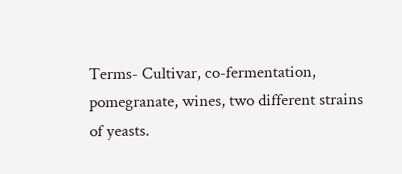Terms- Cultivar, co-fermentation, pomegranate, wines, two different strains of yeasts.